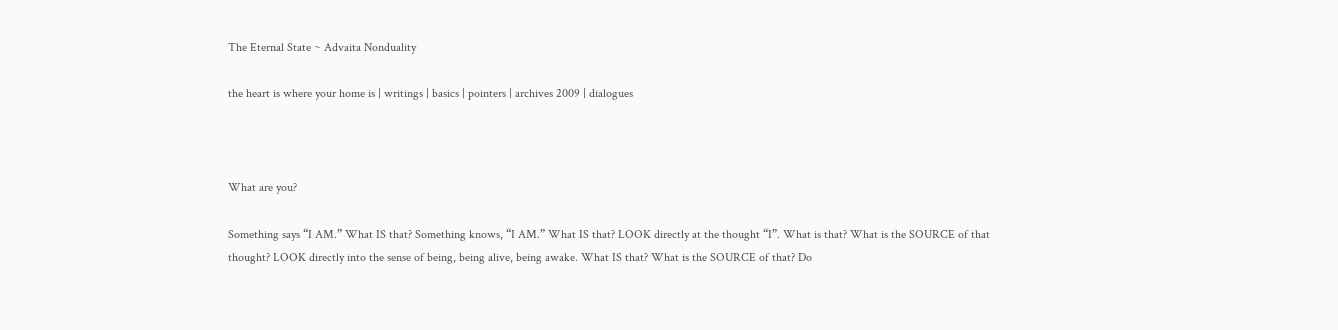The Eternal State ~ Advaita Nonduality

the heart is where your home is | writings | basics | pointers | archives 2009 | dialogues



What are you?

Something says “I AM.” What IS that? Something knows, “I AM.” What IS that? LOOK directly at the thought “I”. What is that? What is the SOURCE of that thought? LOOK directly into the sense of being, being alive, being awake. What IS that? What is the SOURCE of that? Do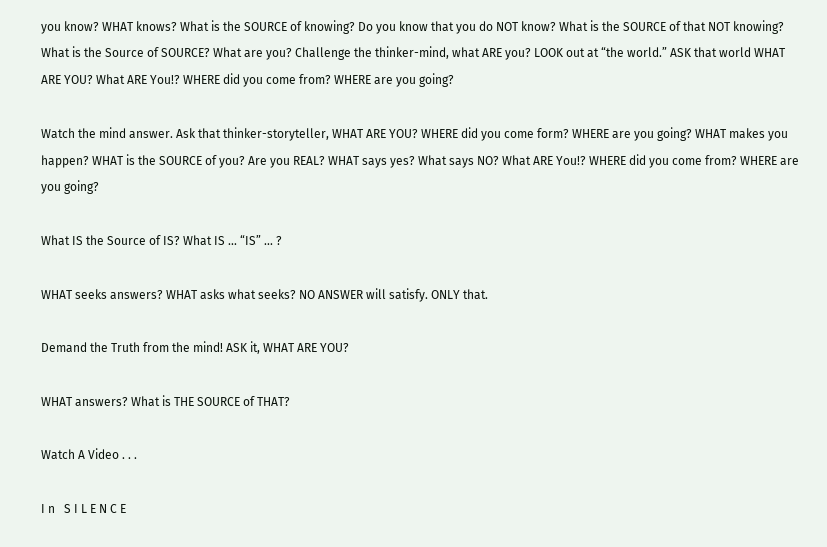you know? WHAT knows? What is the SOURCE of knowing? Do you know that you do NOT know? What is the SOURCE of that NOT knowing? What is the Source of SOURCE? What are you? Challenge the thinker-mind, what ARE you? LOOK out at “the world.” ASK that world WHAT ARE YOU? What ARE You!? WHERE did you come from? WHERE are you going?

Watch the mind answer. Ask that thinker-storyteller, WHAT ARE YOU? WHERE did you come form? WHERE are you going? WHAT makes you happen? WHAT is the SOURCE of you? Are you REAL? WHAT says yes? What says NO? What ARE You!? WHERE did you come from? WHERE are you going?

What IS the Source of IS? What IS ... “IS” ... ?

WHAT seeks answers? WHAT asks what seeks? NO ANSWER will satisfy. ONLY that.

Demand the Truth from the mind! ASK it, WHAT ARE YOU?

WHAT answers? What is THE SOURCE of THAT?

Watch A Video . . .

I n   S I L E N C E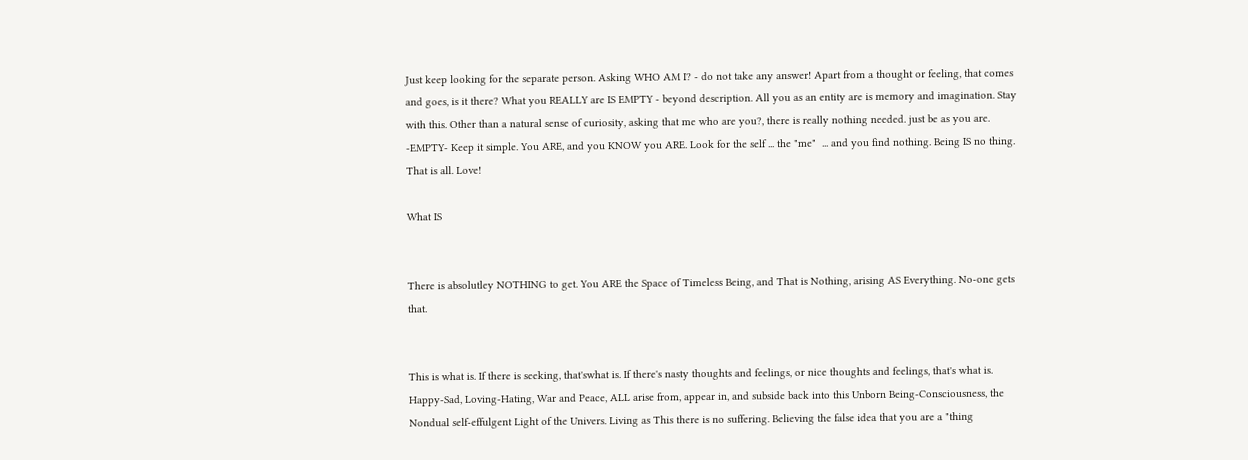Just keep looking for the separate person. Asking WHO AM I? - do not take any answer! Apart from a thought or feeling, that comes and goes, is it there? What you REALLY are IS EMPTY - beyond description. All you as an entity are is memory and imagination. Stay with this. Other than a natural sense of curiosity, asking that me who are you?, there is really nothing needed. just be as you are. -EMPTY- Keep it simple. You ARE, and you KNOW you ARE. Look for the self ... the "me"  ... and you find nothing. Being IS no thing. That is all. Love!

What IS


There is absolutley NOTHING to get. You ARE the Space of Timeless Being, and That is Nothing, arising AS Everything. No-one gets that.


This is what is. If there is seeking, that'swhat is. If there's nasty thoughts and feelings, or nice thoughts and feelings, that's what is. Happy-Sad, Loving-Hating, War and Peace, ALL arise from, appear in, and subside back into this Unborn Being-Consciousness, the Nondual self-effulgent Light of the Univers. Living as This there is no suffering. Believing the false idea that you are a "thing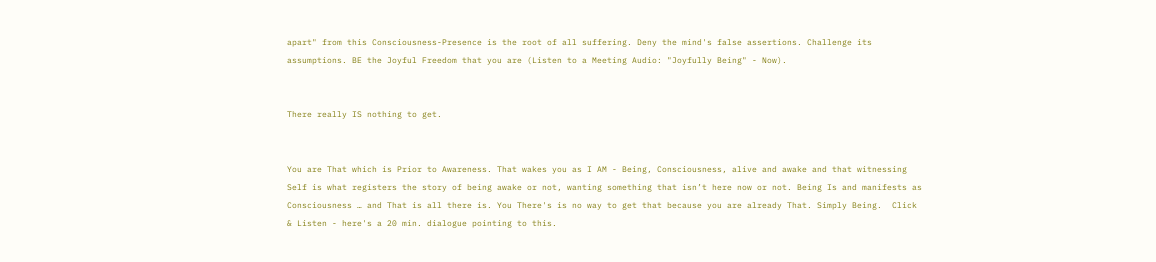apart" from this Consciousness-Presence is the root of all suffering. Deny the mind's false assertions. Challenge its assumptions. BE the Joyful Freedom that you are (Listen to a Meeting Audio: "Joyfully Being" - Now).


There really IS nothing to get.


You are That which is Prior to Awareness. That wakes you as I AM - Being, Consciousness, alive and awake and that witnessing Self is what registers the story of being awake or not, wanting something that isn’t here now or not. Being Is and manifests as Consciousness … and That is all there is. You There's is no way to get that because you are already That. Simply Being.  Click & Listen - here's a 20 min. dialogue pointing to this.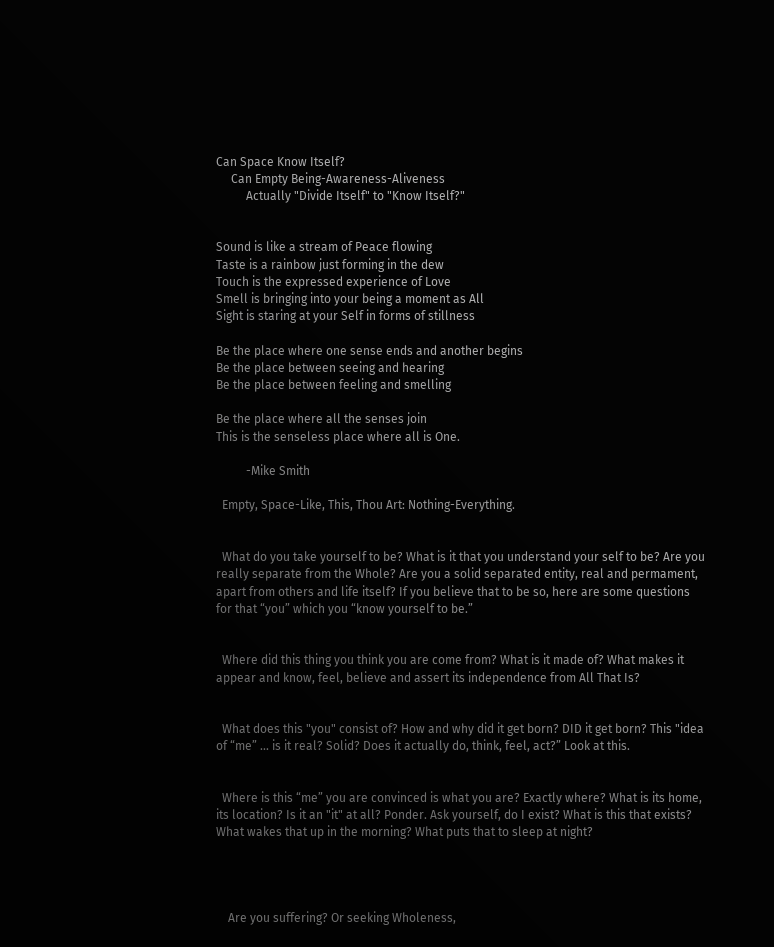Can Space Know Itself?
     Can Empty Being-Awareness-Aliveness
          Actually "Divide Itself" to "Know Itself?"


Sound is like a stream of Peace flowing
Taste is a rainbow just forming in the dew
Touch is the expressed experience of Love
Smell is bringing into your being a moment as All
Sight is staring at your Self in forms of stillness

Be the place where one sense ends and another begins
Be the place between seeing and hearing
Be the place between feeling and smelling

Be the place where all the senses join
This is the senseless place where all is One.

          -Mike Smith

  Empty, Space-Like, This, Thou Art: Nothing-Everything.


  What do you take yourself to be? What is it that you understand your self to be? Are you really separate from the Whole? Are you a solid separated entity, real and permament, apart from others and life itself? If you believe that to be so, here are some questions for that “you” which you “know yourself to be.”


  Where did this thing you think you are come from? What is it made of? What makes it appear and know, feel, believe and assert its independence from All That Is?


  What does this "you" consist of? How and why did it get born? DID it get born? This "idea of “me” ... is it real? Solid? Does it actually do, think, feel, act?” Look at this.


  Where is this “me” you are convinced is what you are? Exactly where? What is its home, its location? Is it an "it" at all? Ponder. Ask yourself, do I exist? What is this that exists? What wakes that up in the morning? What puts that to sleep at night?




    Are you suffering? Or seeking Wholeness,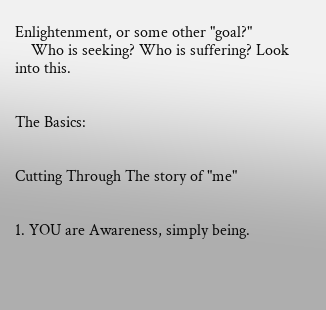Enlightenment, or some other "goal?"
    Who is seeking? Who is suffering? Look into this.


The Basics:


Cutting Through The story of "me"


1. YOU are Awareness, simply being.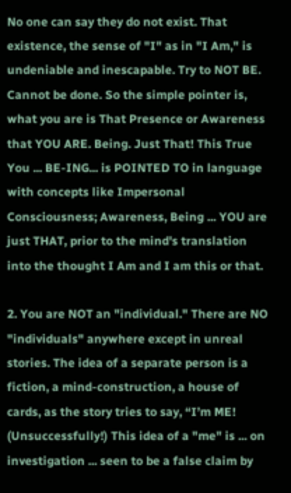No one can say they do not exist. That existence, the sense of "I" as in "I Am," is undeniable and inescapable. Try to NOT BE. Cannot be done. So the simple pointer is, what you are is That Presence or Awareness that YOU ARE. Being. Just That! This True You ... BE-ING... is POINTED TO in language with concepts like Impersonal Consciousness; Awareness, Being ... YOU are just THAT, prior to the mind's translation into the thought I Am and I am this or that.

2. You are NOT an "individual." There are NO "individuals" anywhere except in unreal stories. The idea of a separate person is a fiction, a mind-construction, a house of cards, as the story tries to say, “I’m ME! (Unsuccessfully!) This idea of a "me" is ... on investigation ... seen to be a false claim by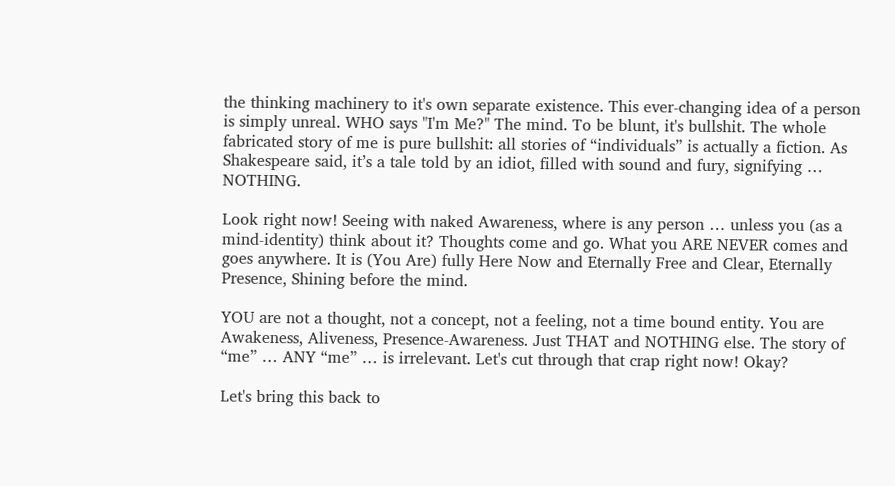the thinking machinery to it's own separate existence. This ever-changing idea of a person is simply unreal. WHO says "I'm Me?" The mind. To be blunt, it's bullshit. The whole fabricated story of me is pure bullshit: all stories of “individuals” is actually a fiction. As Shakespeare said, it’s a tale told by an idiot, filled with sound and fury, signifying … NOTHING.

Look right now! Seeing with naked Awareness, where is any person … unless you (as a mind-identity) think about it? Thoughts come and go. What you ARE NEVER comes and goes anywhere. It is (You Are) fully Here Now and Eternally Free and Clear, Eternally Presence, Shining before the mind.

YOU are not a thought, not a concept, not a feeling, not a time bound entity. You are Awakeness, Aliveness, Presence-Awareness. Just THAT and NOTHING else. The story of “me” … ANY “me” … is irrelevant. Let's cut through that crap right now! Okay?

Let's bring this back to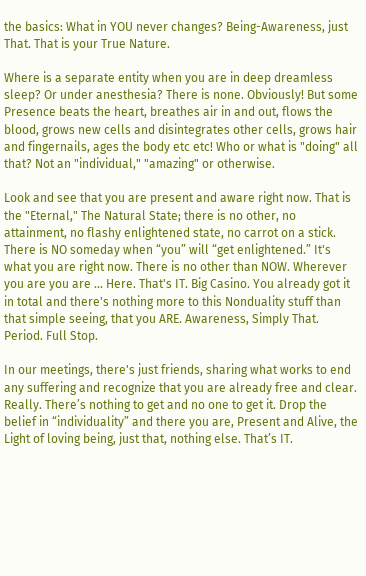the basics: What in YOU never changes? Being-Awareness, just That. That is your True Nature.

Where is a separate entity when you are in deep dreamless sleep? Or under anesthesia? There is none. Obviously! But some Presence beats the heart, breathes air in and out, flows the blood, grows new cells and disintegrates other cells, grows hair and fingernails, ages the body etc etc! Who or what is "doing" all that? Not an "individual," "amazing" or otherwise.

Look and see that you are present and aware right now. That is the "Eternal," The Natural State; there is no other, no attainment, no flashy enlightened state, no carrot on a stick. There is NO someday when “you” will “get enlightened.” It's what you are right now. There is no other than NOW. Wherever you are you are ... Here. That's IT. Big Casino. You already got it in total and there's nothing more to this Nonduality stuff than that simple seeing, that you ARE. Awareness, Simply That. Period. Full Stop.

In our meetings, there's just friends, sharing what works to end any suffering and recognize that you are already free and clear. Really. There’s nothing to get and no one to get it. Drop the belief in “individuality” and there you are, Present and Alive, the Light of loving being, just that, nothing else. That’s IT.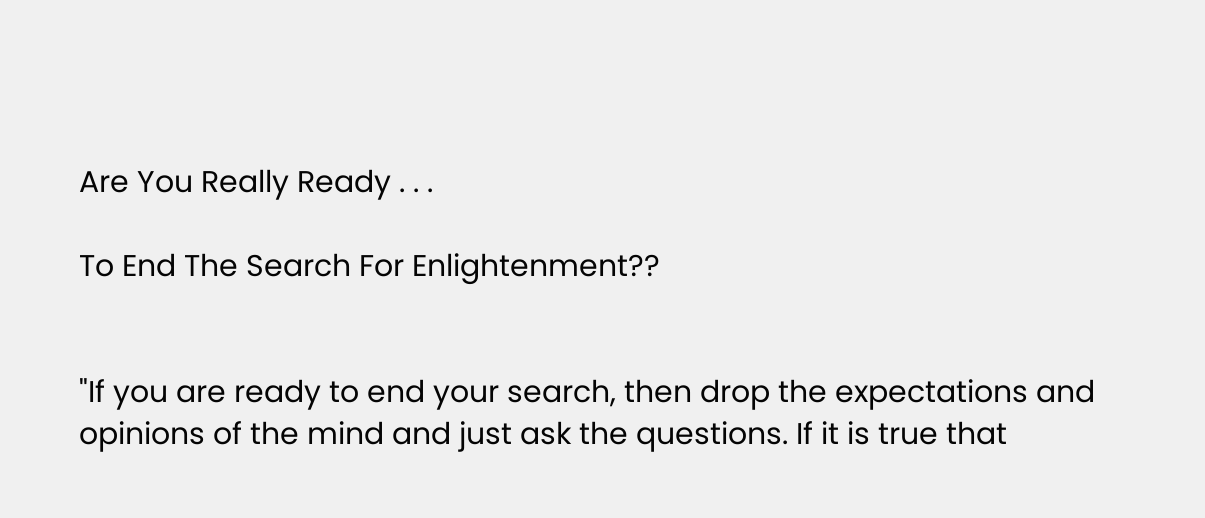Are You Really Ready . . .

To End The Search For Enlightenment??


"If you are ready to end your search, then drop the expectations and opinions of the mind and just ask the questions. If it is true that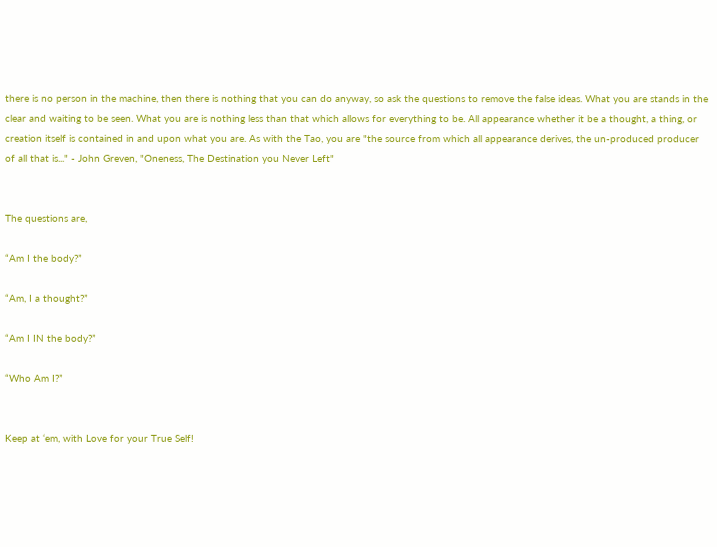there is no person in the machine, then there is nothing that you can do anyway, so ask the questions to remove the false ideas. What you are stands in the clear and waiting to be seen. What you are is nothing less than that which allows for everything to be. All appearance whether it be a thought, a thing, or creation itself is contained in and upon what you are. As with the Tao, you are "the source from which all appearance derives, the un-produced producer of all that is..." - John Greven, "Oneness, The Destination you Never Left"


The questions are,

“Am I the body?”

“Am, I a thought?”

“Am I IN the body?”

“Who Am I?”


Keep at ‘em, with Love for your True Self!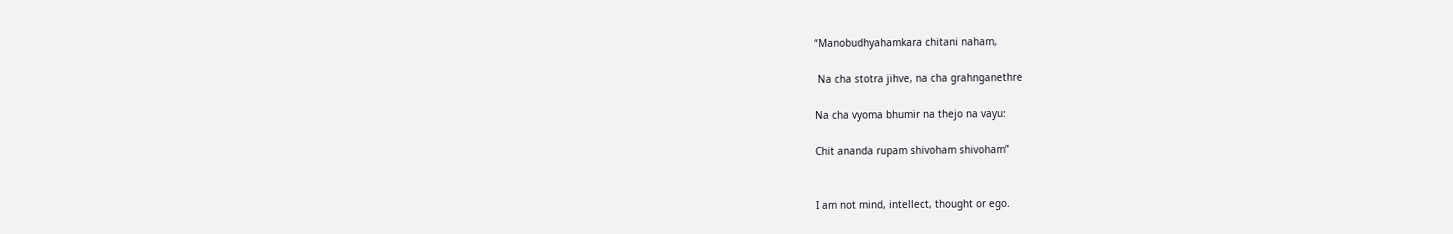“Manobudhyahamkara chitani naham,

 Na cha stotra jihve, na cha grahnganethre

Na cha vyoma bhumir na thejo na vayu:

Chit ananda rupam shivoham shivoham”


I am not mind, intellect, thought or ego.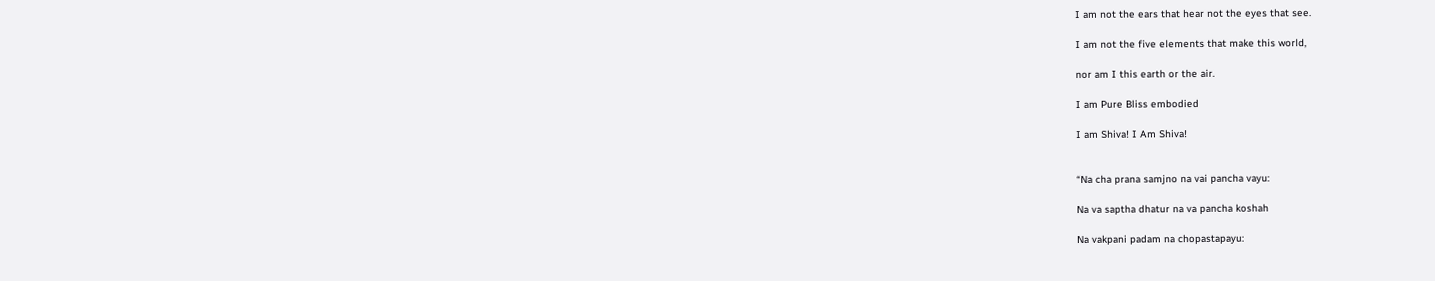I am not the ears that hear not the eyes that see.

I am not the five elements that make this world,

nor am I this earth or the air.

I am Pure Bliss embodied

I am Shiva! I Am Shiva!


“Na cha prana samjno na vai pancha vayu:

Na va saptha dhatur na va pancha koshah

Na vakpani padam na chopastapayu: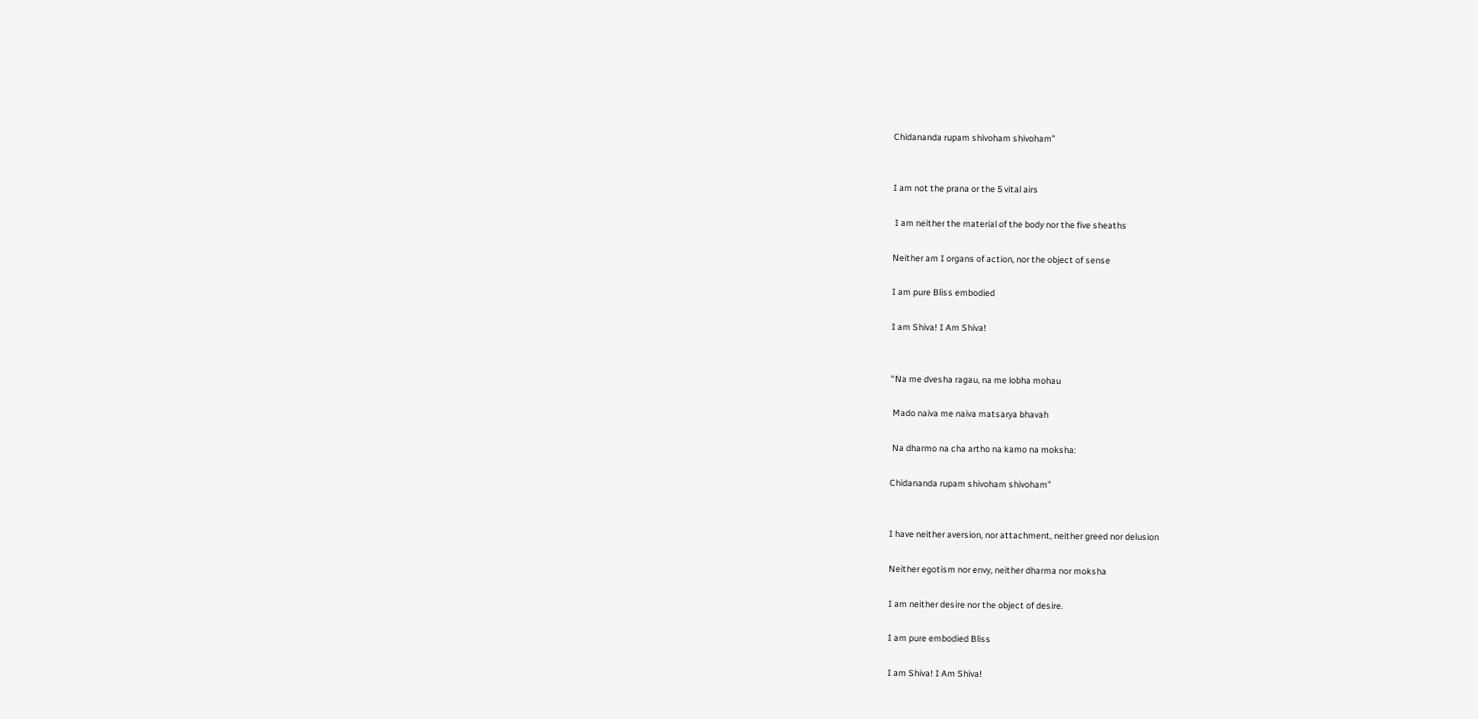Chidananda rupam shivoham shivoham”


I am not the prana or the 5 vital airs

 I am neither the material of the body nor the five sheaths

Neither am I organs of action, nor the object of sense

I am pure Bliss embodied

I am Shiva! I Am Shiva!


“Na me dvesha ragau, na me lobha mohau

 Mado naiva me naiva matsarya bhavah

 Na dharmo na cha artho na kamo na moksha:

Chidananda rupam shivoham shivoham”


I have neither aversion, nor attachment, neither greed nor delusion

Neither egotism nor envy, neither dharma nor moksha

I am neither desire nor the object of desire.

I am pure embodied Bliss

I am Shiva! I Am Shiva!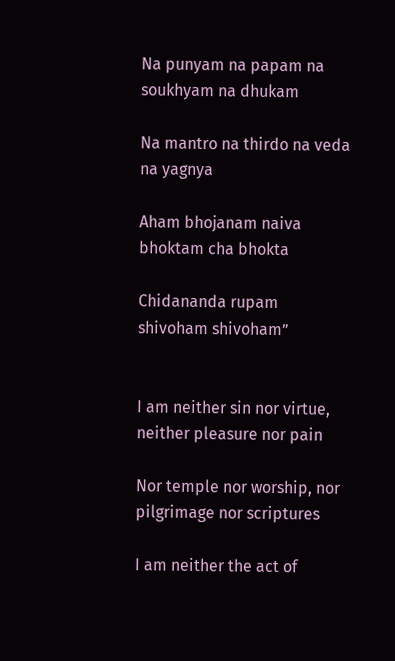Na punyam na papam na soukhyam na dhukam

Na mantro na thirdo na veda na yagnya

Aham bhojanam naiva bhoktam cha bhokta

Chidananda rupam shivoham shivoham”


I am neither sin nor virtue, neither pleasure nor pain

Nor temple nor worship, nor pilgrimage nor scriptures

I am neither the act of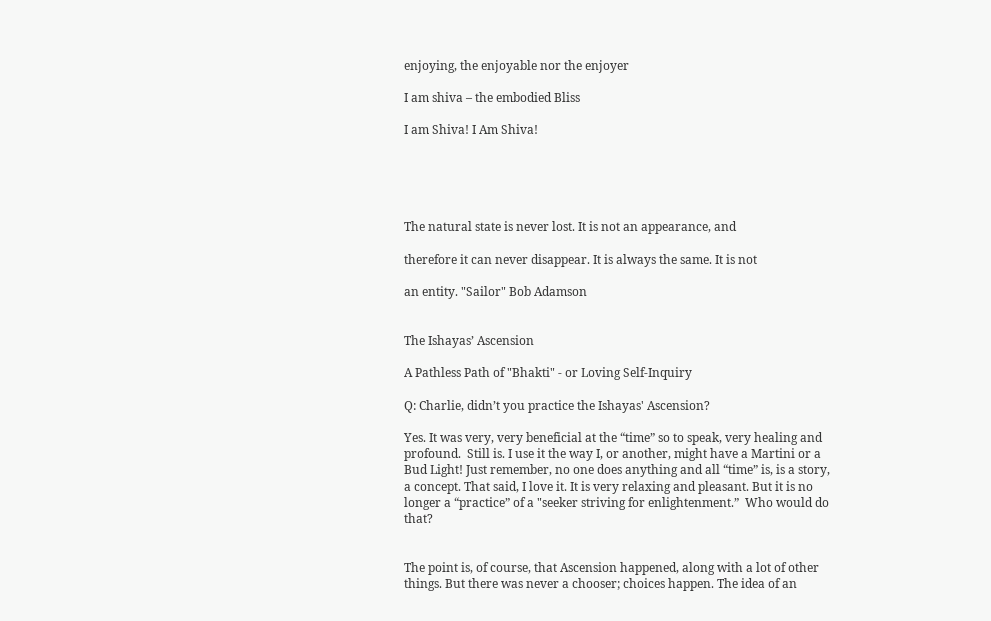enjoying, the enjoyable nor the enjoyer

I am shiva – the embodied Bliss

I am Shiva! I Am Shiva!





The natural state is never lost. It is not an appearance, and

therefore it can never disappear. It is always the same. It is not

an entity. "Sailor" Bob Adamson


The Ishayas’ Ascension

A Pathless Path of "Bhakti" - or Loving Self-Inquiry

Q: Charlie, didn’t you practice the Ishayas' Ascension?

Yes. It was very, very beneficial at the “time” so to speak, very healing and profound.  Still is. I use it the way I, or another, might have a Martini or a Bud Light! Just remember, no one does anything and all “time” is, is a story, a concept. That said, I love it. It is very relaxing and pleasant. But it is no longer a “practice” of a "seeker striving for enlightenment.”  Who would do that?


The point is, of course, that Ascension happened, along with a lot of other things. But there was never a chooser; choices happen. The idea of an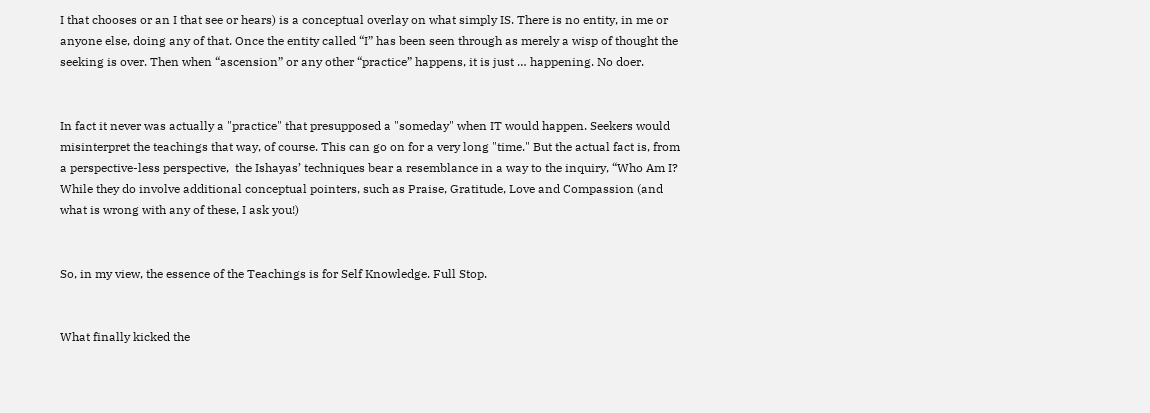I that chooses or an I that see or hears) is a conceptual overlay on what simply IS. There is no entity, in me or anyone else, doing any of that. Once the entity called “I” has been seen through as merely a wisp of thought the seeking is over. Then when “ascension” or any other “practice” happens, it is just … happening. No doer.


In fact it never was actually a "practice" that presupposed a "someday" when IT would happen. Seekers would misinterpret the teachings that way, of course. This can go on for a very long "time." But the actual fact is, from a perspective-less perspective,  the Ishayas’ techniques bear a resemblance in a way to the inquiry, “Who Am I? While they do involve additional conceptual pointers, such as Praise, Gratitude, Love and Compassion (and what is wrong with any of these, I ask you!)


So, in my view, the essence of the Teachings is for Self Knowledge. Full Stop.


What finally kicked the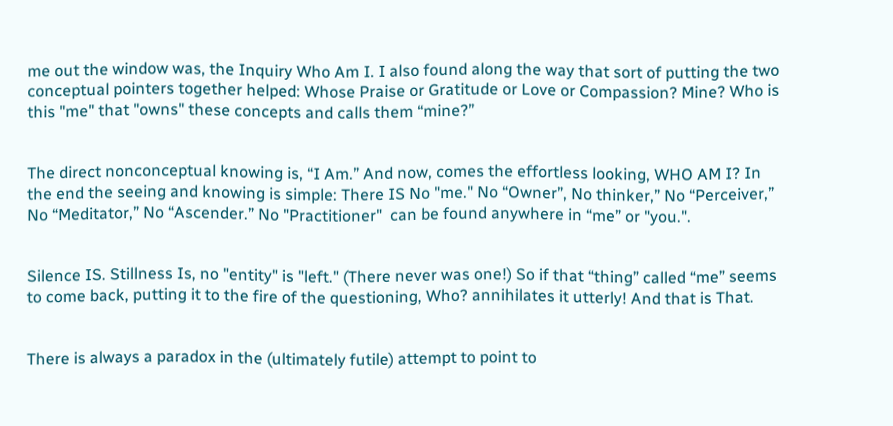me out the window was, the Inquiry Who Am I. I also found along the way that sort of putting the two conceptual pointers together helped: Whose Praise or Gratitude or Love or Compassion? Mine? Who is this "me" that "owns" these concepts and calls them “mine?”


The direct nonconceptual knowing is, “I Am.” And now, comes the effortless looking, WHO AM I? In the end the seeing and knowing is simple: There IS No "me." No “Owner”, No thinker,” No “Perceiver,” No “Meditator,” No “Ascender.” No "Practitioner"  can be found anywhere in “me” or "you.".


Silence IS. Stillness Is, no "entity" is "left." (There never was one!) So if that “thing” called “me” seems to come back, putting it to the fire of the questioning, Who? annihilates it utterly! And that is That.


There is always a paradox in the (ultimately futile) attempt to point to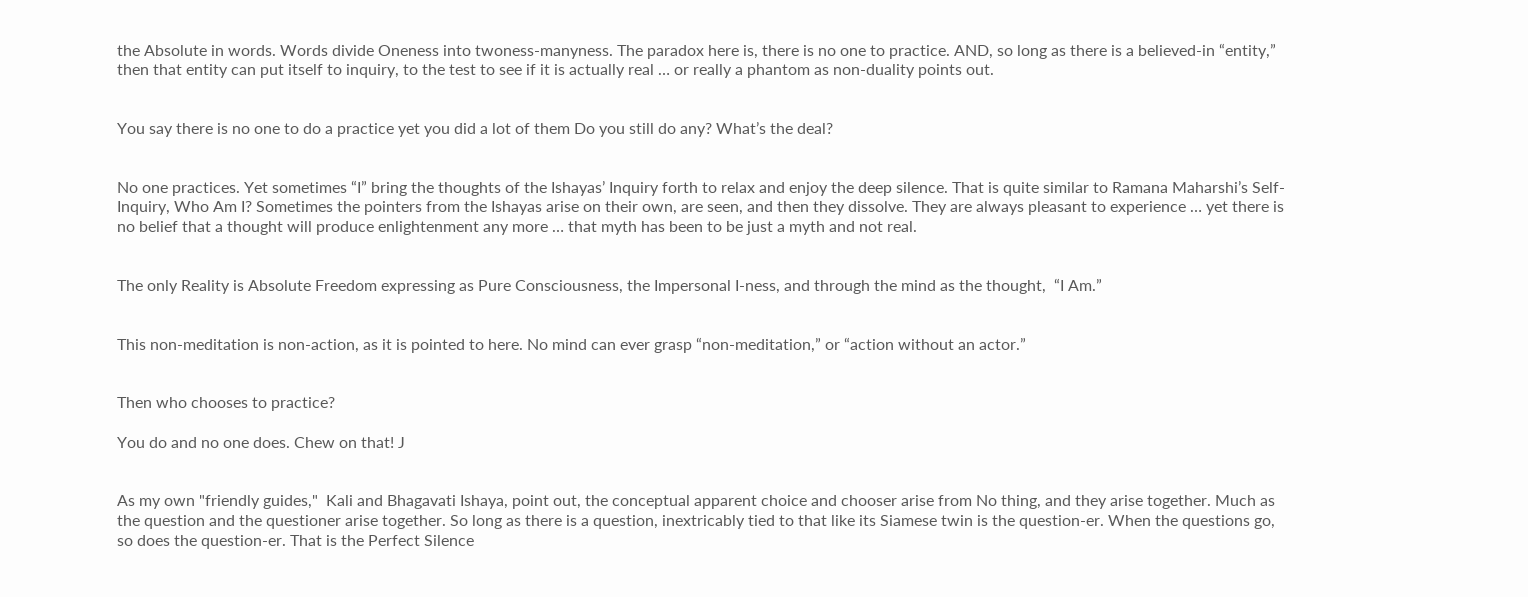the Absolute in words. Words divide Oneness into twoness-manyness. The paradox here is, there is no one to practice. AND, so long as there is a believed-in “entity,” then that entity can put itself to inquiry, to the test to see if it is actually real … or really a phantom as non-duality points out.


You say there is no one to do a practice yet you did a lot of them Do you still do any? What’s the deal?


No one practices. Yet sometimes “I” bring the thoughts of the Ishayas’ Inquiry forth to relax and enjoy the deep silence. That is quite similar to Ramana Maharshi’s Self-Inquiry, Who Am I? Sometimes the pointers from the Ishayas arise on their own, are seen, and then they dissolve. They are always pleasant to experience … yet there is no belief that a thought will produce enlightenment any more … that myth has been to be just a myth and not real.


The only Reality is Absolute Freedom expressing as Pure Consciousness, the Impersonal I-ness, and through the mind as the thought,  “I Am.”


This non-meditation is non-action, as it is pointed to here. No mind can ever grasp “non-meditation,” or “action without an actor.”


Then who chooses to practice?

You do and no one does. Chew on that! J


As my own "friendly guides,"  Kali and Bhagavati Ishaya, point out, the conceptual apparent choice and chooser arise from No thing, and they arise together. Much as the question and the questioner arise together. So long as there is a question, inextricably tied to that like its Siamese twin is the question-er. When the questions go, so does the question-er. That is the Perfect Silence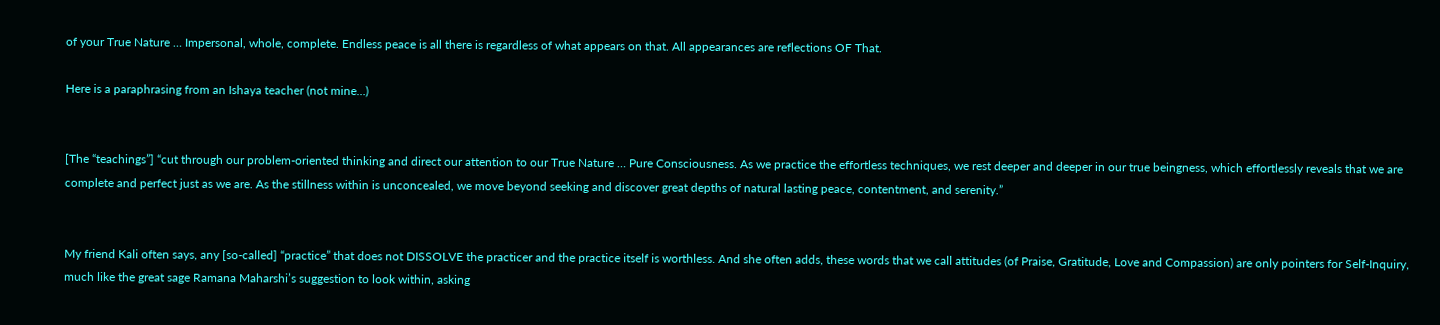of your True Nature … Impersonal, whole, complete. Endless peace is all there is regardless of what appears on that. All appearances are reflections OF That.

Here is a paraphrasing from an Ishaya teacher (not mine…)


[The “teachings”] “cut through our problem-oriented thinking and direct our attention to our True Nature … Pure Consciousness. As we practice the effortless techniques, we rest deeper and deeper in our true beingness, which effortlessly reveals that we are complete and perfect just as we are. As the stillness within is unconcealed, we move beyond seeking and discover great depths of natural lasting peace, contentment, and serenity.”


My friend Kali often says, any [so-called] “practice” that does not DISSOLVE the practicer and the practice itself is worthless. And she often adds, these words that we call attitudes (of Praise, Gratitude, Love and Compassion) are only pointers for Self-Inquiry, much like the great sage Ramana Maharshi’s suggestion to look within, asking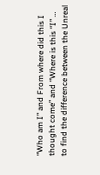“Who am I” and From where did this I thought come” and “Where is this “I” …  to find the difference between the Unreal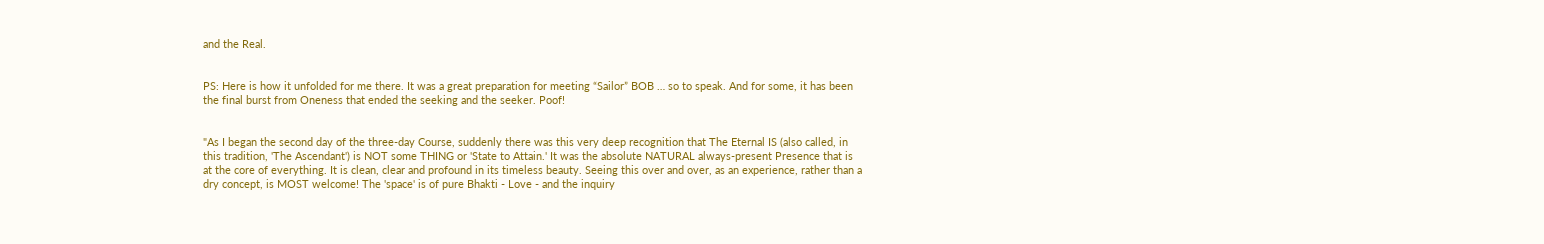and the Real.


PS: Here is how it unfolded for me there. It was a great preparation for meeting “Sailor” BOB … so to speak. And for some, it has been the final burst from Oneness that ended the seeking and the seeker. Poof!


"As I began the second day of the three-day Course, suddenly there was this very deep recognition that The Eternal IS (also called, in this tradition, 'The Ascendant') is NOT some THING or 'State to Attain.' It was the absolute NATURAL always-present Presence that is at the core of everything. It is clean, clear and profound in its timeless beauty. Seeing this over and over, as an experience, rather than a dry concept, is MOST welcome! The 'space' is of pure Bhakti - Love - and the inquiry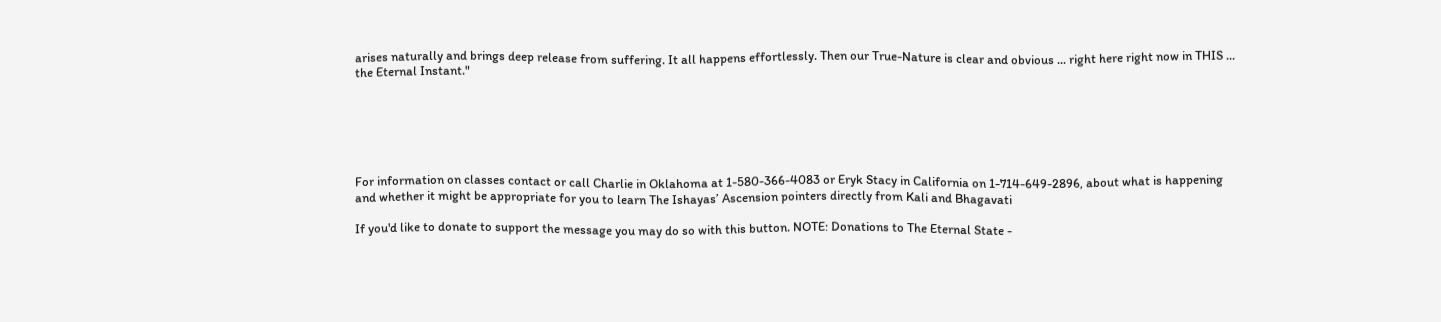arises naturally and brings deep release from suffering. It all happens effortlessly. Then our True-Nature is clear and obvious ... right here right now in THIS ... the Eternal Instant."






For information on classes contact or call Charlie in Oklahoma at 1-580-366-4083 or Eryk Stacy in California on 1-714-649-2896, about what is happening and whether it might be appropriate for you to learn The Ishayas’ Ascension pointers directly from Kali and Bhagavati

If you'd like to donate to support the message you may do so with this button. NOTE: Donations to The Eternal State -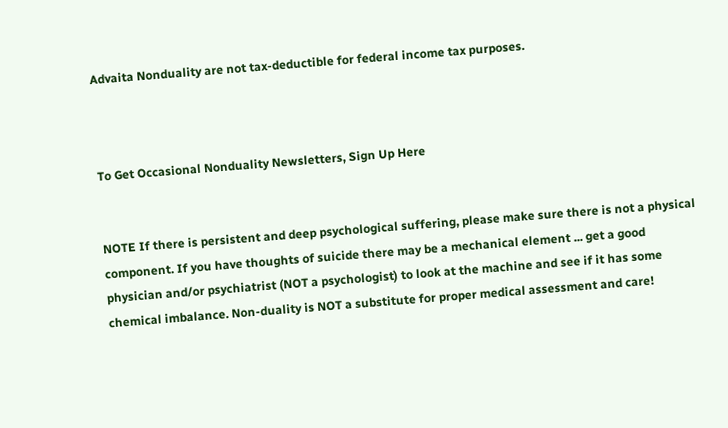Advaita Nonduality are not tax-deductible for federal income tax purposes.



To Get Occasional Nonduality Newsletters, Sign Up Here


NOTE If there is persistent and deep psychological suffering, please make sure there is not a physical component. If you have thoughts of suicide there may be a mechanical element ... get a good physician and/or psychiatrist (NOT a psychologist) to look at the machine and see if it has some chemical imbalance. Non-duality is NOT a substitute for proper medical assessment and care!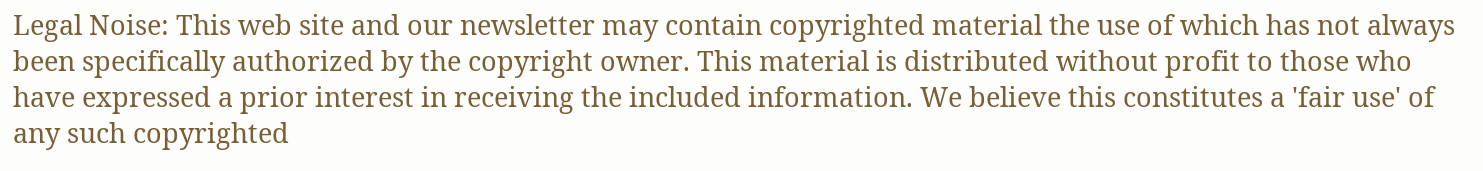Legal Noise: This web site and our newsletter may contain copyrighted material the use of which has not always been specifically authorized by the copyright owner. This material is distributed without profit to those who have expressed a prior interest in receiving the included information. We believe this constitutes a 'fair use' of any such copyrighted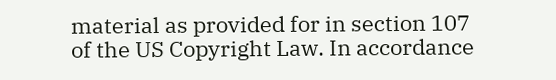material as provided for in section 107 of the US Copyright Law. In accordance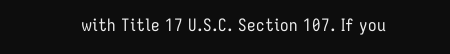with Title 17 U.S.C. Section 107. If you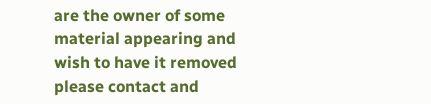are the owner of some material appearing and wish to have it removed please contact and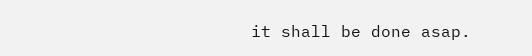it shall be done asap.